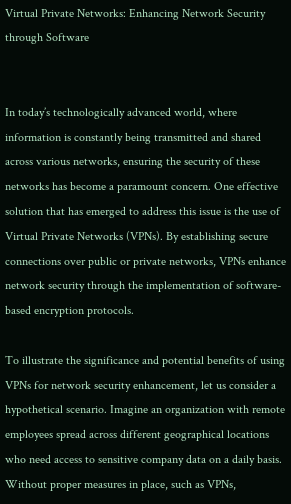Virtual Private Networks: Enhancing Network Security through Software


In today’s technologically advanced world, where information is constantly being transmitted and shared across various networks, ensuring the security of these networks has become a paramount concern. One effective solution that has emerged to address this issue is the use of Virtual Private Networks (VPNs). By establishing secure connections over public or private networks, VPNs enhance network security through the implementation of software-based encryption protocols.

To illustrate the significance and potential benefits of using VPNs for network security enhancement, let us consider a hypothetical scenario. Imagine an organization with remote employees spread across different geographical locations who need access to sensitive company data on a daily basis. Without proper measures in place, such as VPNs,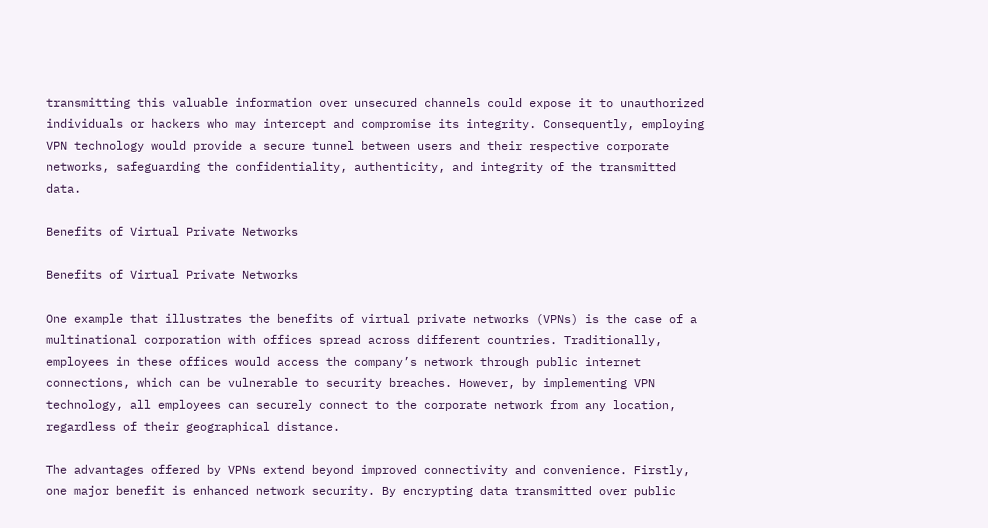transmitting this valuable information over unsecured channels could expose it to unauthorized individuals or hackers who may intercept and compromise its integrity. Consequently, employing VPN technology would provide a secure tunnel between users and their respective corporate networks, safeguarding the confidentiality, authenticity, and integrity of the transmitted data.

Benefits of Virtual Private Networks

Benefits of Virtual Private Networks

One example that illustrates the benefits of virtual private networks (VPNs) is the case of a multinational corporation with offices spread across different countries. Traditionally, employees in these offices would access the company’s network through public internet connections, which can be vulnerable to security breaches. However, by implementing VPN technology, all employees can securely connect to the corporate network from any location, regardless of their geographical distance.

The advantages offered by VPNs extend beyond improved connectivity and convenience. Firstly, one major benefit is enhanced network security. By encrypting data transmitted over public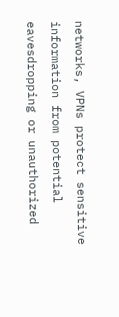networks, VPNs protect sensitive information from potential eavesdropping or unauthorized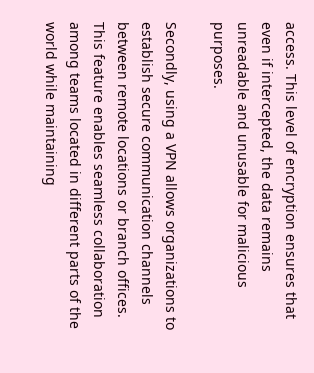access. This level of encryption ensures that even if intercepted, the data remains unreadable and unusable for malicious purposes.

Secondly, using a VPN allows organizations to establish secure communication channels between remote locations or branch offices. This feature enables seamless collaboration among teams located in different parts of the world while maintaining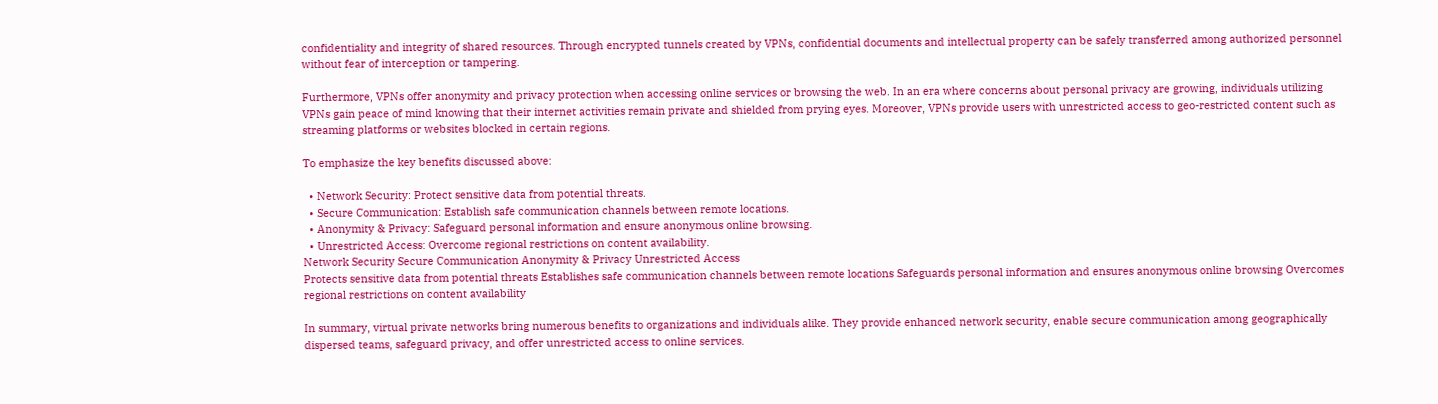confidentiality and integrity of shared resources. Through encrypted tunnels created by VPNs, confidential documents and intellectual property can be safely transferred among authorized personnel without fear of interception or tampering.

Furthermore, VPNs offer anonymity and privacy protection when accessing online services or browsing the web. In an era where concerns about personal privacy are growing, individuals utilizing VPNs gain peace of mind knowing that their internet activities remain private and shielded from prying eyes. Moreover, VPNs provide users with unrestricted access to geo-restricted content such as streaming platforms or websites blocked in certain regions.

To emphasize the key benefits discussed above:

  • Network Security: Protect sensitive data from potential threats.
  • Secure Communication: Establish safe communication channels between remote locations.
  • Anonymity & Privacy: Safeguard personal information and ensure anonymous online browsing.
  • Unrestricted Access: Overcome regional restrictions on content availability.
Network Security Secure Communication Anonymity & Privacy Unrestricted Access
Protects sensitive data from potential threats Establishes safe communication channels between remote locations Safeguards personal information and ensures anonymous online browsing Overcomes regional restrictions on content availability

In summary, virtual private networks bring numerous benefits to organizations and individuals alike. They provide enhanced network security, enable secure communication among geographically dispersed teams, safeguard privacy, and offer unrestricted access to online services.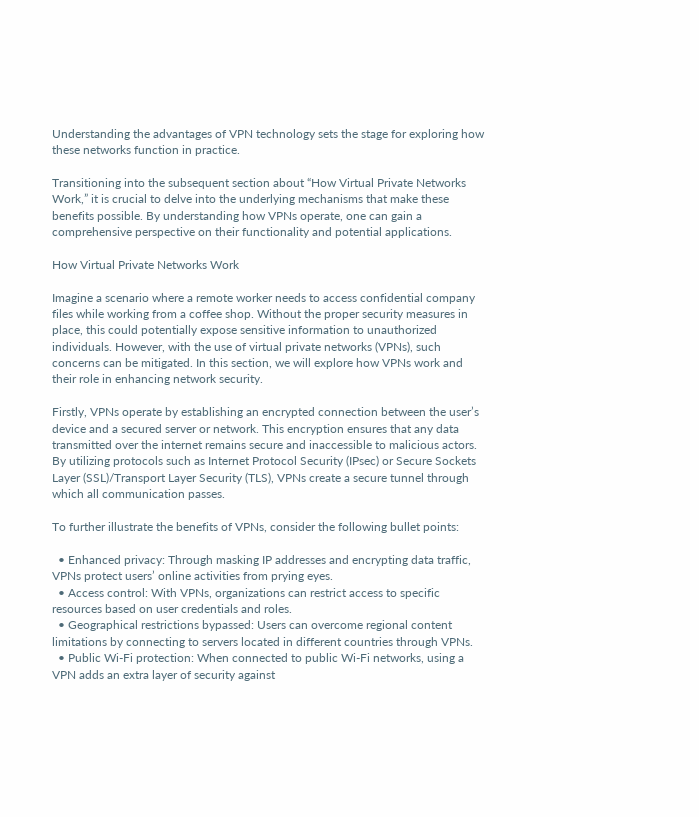Understanding the advantages of VPN technology sets the stage for exploring how these networks function in practice.

Transitioning into the subsequent section about “How Virtual Private Networks Work,” it is crucial to delve into the underlying mechanisms that make these benefits possible. By understanding how VPNs operate, one can gain a comprehensive perspective on their functionality and potential applications.

How Virtual Private Networks Work

Imagine a scenario where a remote worker needs to access confidential company files while working from a coffee shop. Without the proper security measures in place, this could potentially expose sensitive information to unauthorized individuals. However, with the use of virtual private networks (VPNs), such concerns can be mitigated. In this section, we will explore how VPNs work and their role in enhancing network security.

Firstly, VPNs operate by establishing an encrypted connection between the user’s device and a secured server or network. This encryption ensures that any data transmitted over the internet remains secure and inaccessible to malicious actors. By utilizing protocols such as Internet Protocol Security (IPsec) or Secure Sockets Layer (SSL)/Transport Layer Security (TLS), VPNs create a secure tunnel through which all communication passes.

To further illustrate the benefits of VPNs, consider the following bullet points:

  • Enhanced privacy: Through masking IP addresses and encrypting data traffic, VPNs protect users’ online activities from prying eyes.
  • Access control: With VPNs, organizations can restrict access to specific resources based on user credentials and roles.
  • Geographical restrictions bypassed: Users can overcome regional content limitations by connecting to servers located in different countries through VPNs.
  • Public Wi-Fi protection: When connected to public Wi-Fi networks, using a VPN adds an extra layer of security against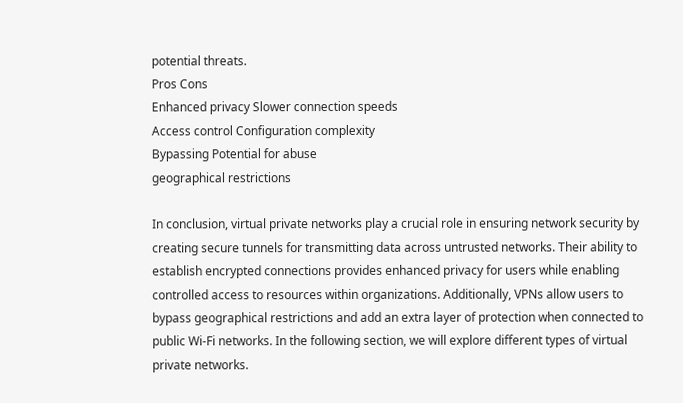potential threats.
Pros Cons
Enhanced privacy Slower connection speeds
Access control Configuration complexity
Bypassing Potential for abuse
geographical restrictions

In conclusion, virtual private networks play a crucial role in ensuring network security by creating secure tunnels for transmitting data across untrusted networks. Their ability to establish encrypted connections provides enhanced privacy for users while enabling controlled access to resources within organizations. Additionally, VPNs allow users to bypass geographical restrictions and add an extra layer of protection when connected to public Wi-Fi networks. In the following section, we will explore different types of virtual private networks.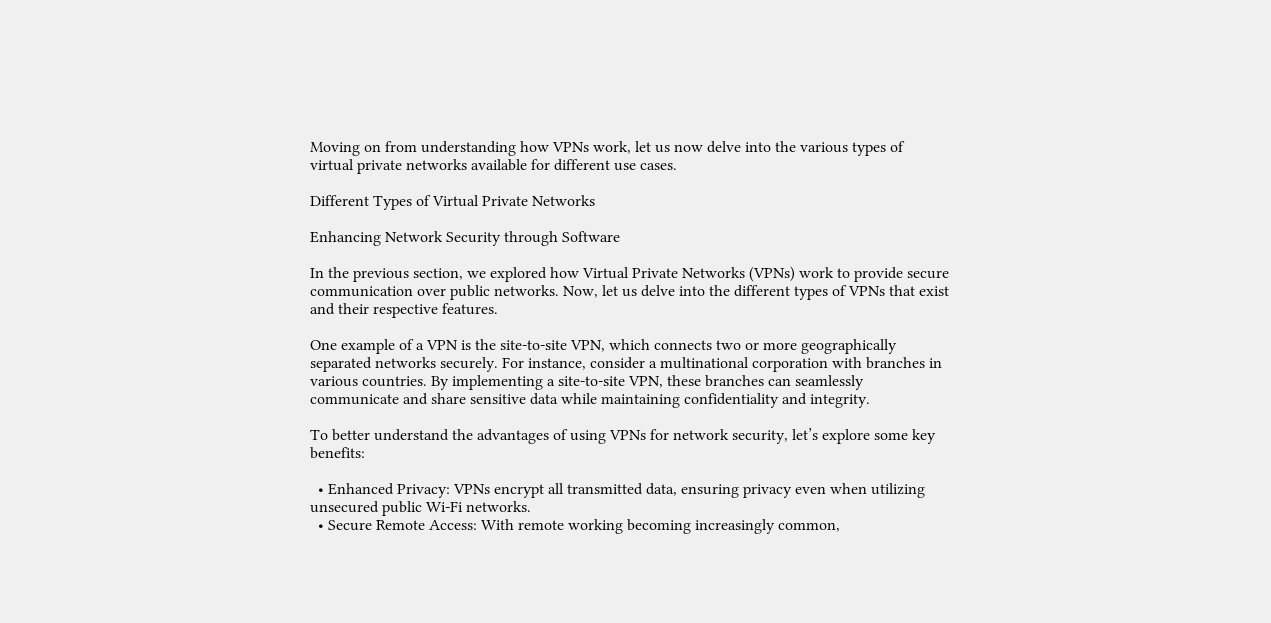Moving on from understanding how VPNs work, let us now delve into the various types of virtual private networks available for different use cases.

Different Types of Virtual Private Networks

Enhancing Network Security through Software

In the previous section, we explored how Virtual Private Networks (VPNs) work to provide secure communication over public networks. Now, let us delve into the different types of VPNs that exist and their respective features.

One example of a VPN is the site-to-site VPN, which connects two or more geographically separated networks securely. For instance, consider a multinational corporation with branches in various countries. By implementing a site-to-site VPN, these branches can seamlessly communicate and share sensitive data while maintaining confidentiality and integrity.

To better understand the advantages of using VPNs for network security, let’s explore some key benefits:

  • Enhanced Privacy: VPNs encrypt all transmitted data, ensuring privacy even when utilizing unsecured public Wi-Fi networks.
  • Secure Remote Access: With remote working becoming increasingly common,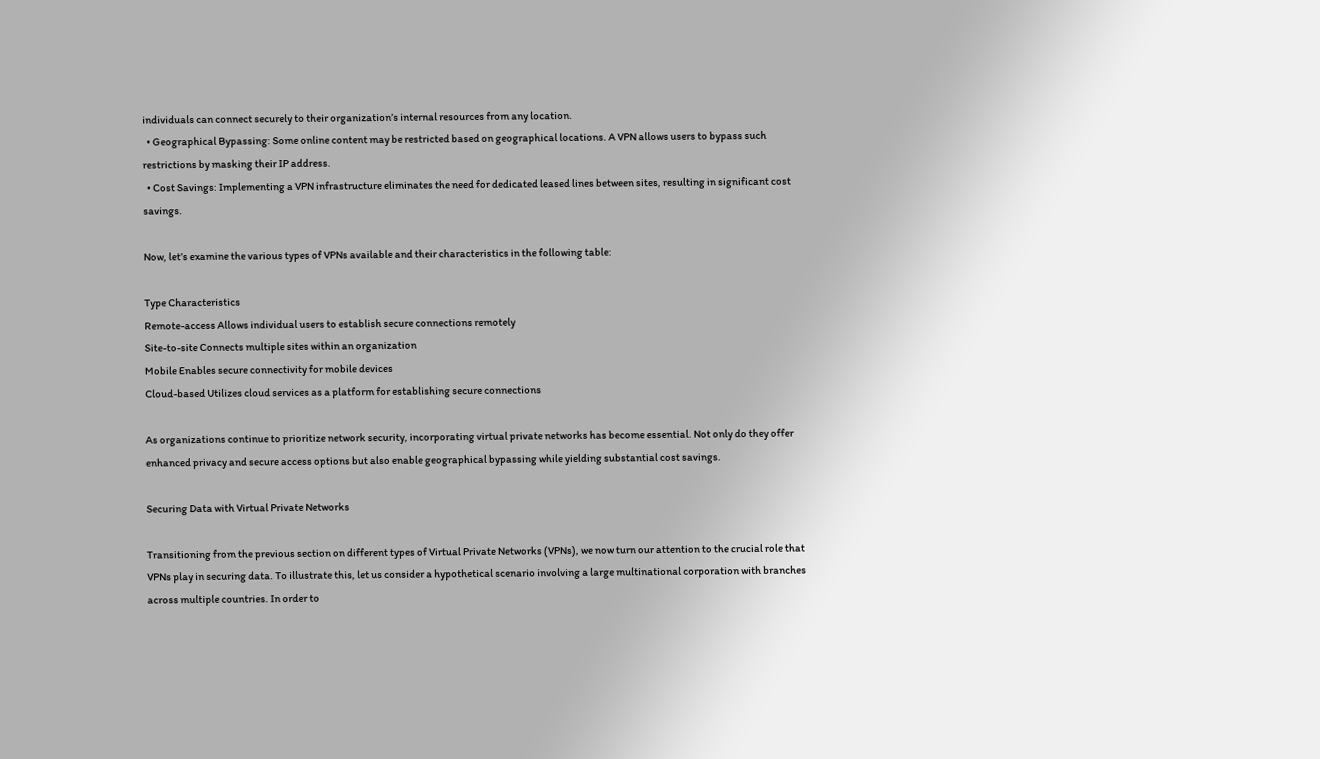individuals can connect securely to their organization’s internal resources from any location.
  • Geographical Bypassing: Some online content may be restricted based on geographical locations. A VPN allows users to bypass such restrictions by masking their IP address.
  • Cost Savings: Implementing a VPN infrastructure eliminates the need for dedicated leased lines between sites, resulting in significant cost savings.

Now, let’s examine the various types of VPNs available and their characteristics in the following table:

Type Characteristics
Remote-access Allows individual users to establish secure connections remotely
Site-to-site Connects multiple sites within an organization
Mobile Enables secure connectivity for mobile devices
Cloud-based Utilizes cloud services as a platform for establishing secure connections

As organizations continue to prioritize network security, incorporating virtual private networks has become essential. Not only do they offer enhanced privacy and secure access options but also enable geographical bypassing while yielding substantial cost savings.

Securing Data with Virtual Private Networks

Transitioning from the previous section on different types of Virtual Private Networks (VPNs), we now turn our attention to the crucial role that VPNs play in securing data. To illustrate this, let us consider a hypothetical scenario involving a large multinational corporation with branches across multiple countries. In order to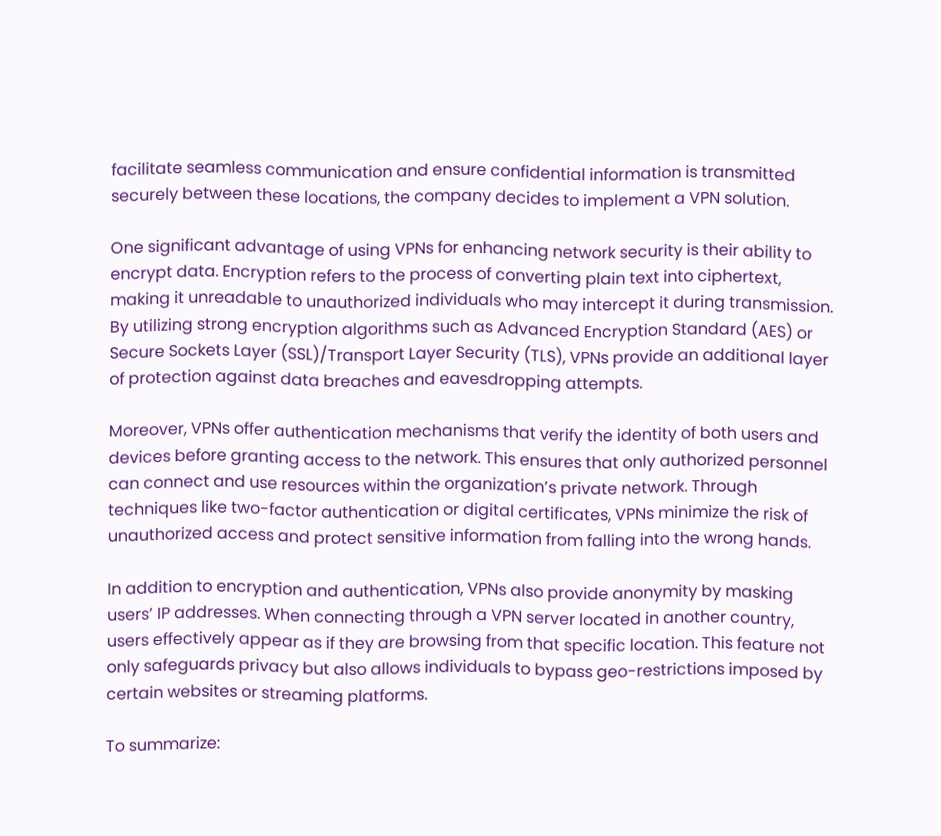facilitate seamless communication and ensure confidential information is transmitted securely between these locations, the company decides to implement a VPN solution.

One significant advantage of using VPNs for enhancing network security is their ability to encrypt data. Encryption refers to the process of converting plain text into ciphertext, making it unreadable to unauthorized individuals who may intercept it during transmission. By utilizing strong encryption algorithms such as Advanced Encryption Standard (AES) or Secure Sockets Layer (SSL)/Transport Layer Security (TLS), VPNs provide an additional layer of protection against data breaches and eavesdropping attempts.

Moreover, VPNs offer authentication mechanisms that verify the identity of both users and devices before granting access to the network. This ensures that only authorized personnel can connect and use resources within the organization’s private network. Through techniques like two-factor authentication or digital certificates, VPNs minimize the risk of unauthorized access and protect sensitive information from falling into the wrong hands.

In addition to encryption and authentication, VPNs also provide anonymity by masking users’ IP addresses. When connecting through a VPN server located in another country, users effectively appear as if they are browsing from that specific location. This feature not only safeguards privacy but also allows individuals to bypass geo-restrictions imposed by certain websites or streaming platforms.

To summarize: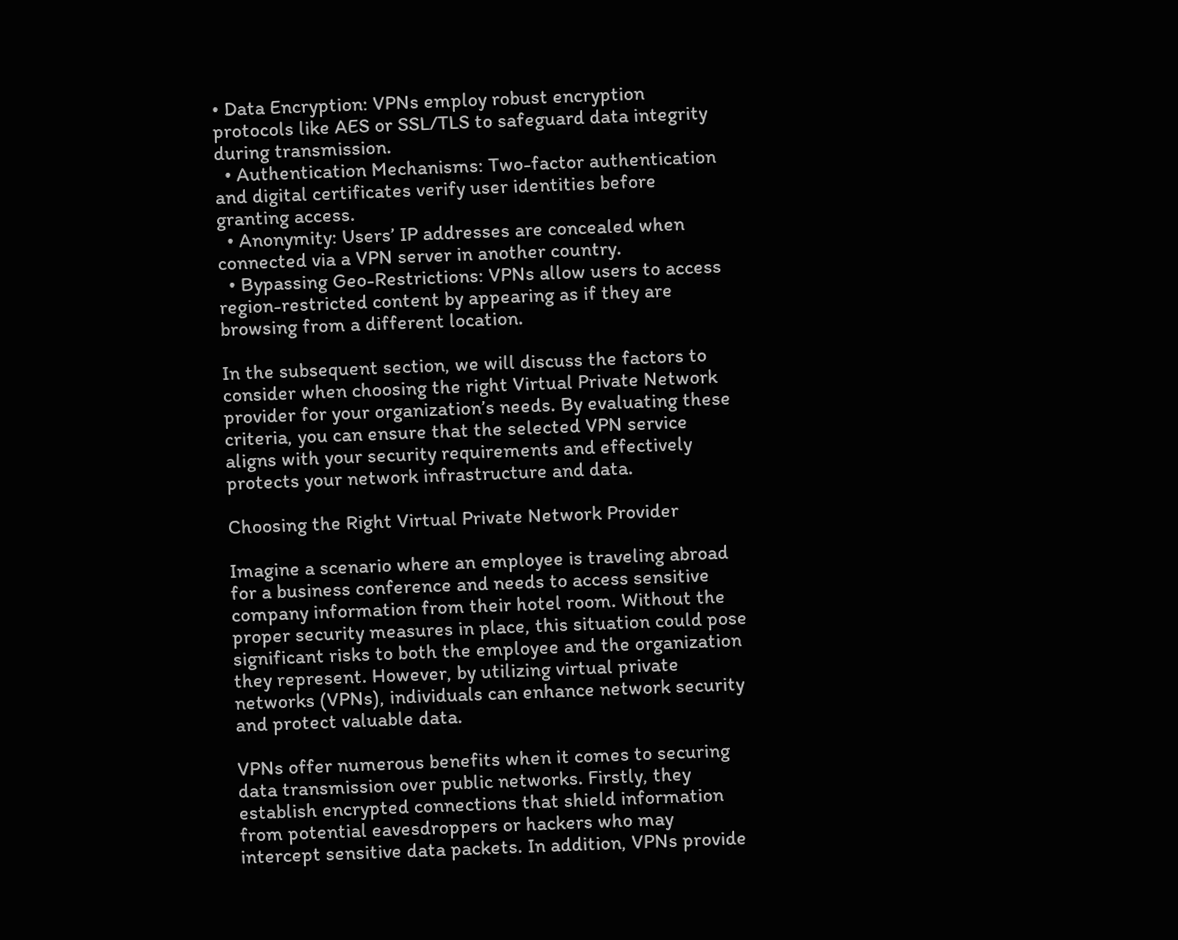• Data Encryption: VPNs employ robust encryption protocols like AES or SSL/TLS to safeguard data integrity during transmission.
  • Authentication Mechanisms: Two-factor authentication and digital certificates verify user identities before granting access.
  • Anonymity: Users’ IP addresses are concealed when connected via a VPN server in another country.
  • Bypassing Geo-Restrictions: VPNs allow users to access region-restricted content by appearing as if they are browsing from a different location.

In the subsequent section, we will discuss the factors to consider when choosing the right Virtual Private Network provider for your organization’s needs. By evaluating these criteria, you can ensure that the selected VPN service aligns with your security requirements and effectively protects your network infrastructure and data.

Choosing the Right Virtual Private Network Provider

Imagine a scenario where an employee is traveling abroad for a business conference and needs to access sensitive company information from their hotel room. Without the proper security measures in place, this situation could pose significant risks to both the employee and the organization they represent. However, by utilizing virtual private networks (VPNs), individuals can enhance network security and protect valuable data.

VPNs offer numerous benefits when it comes to securing data transmission over public networks. Firstly, they establish encrypted connections that shield information from potential eavesdroppers or hackers who may intercept sensitive data packets. In addition, VPNs provide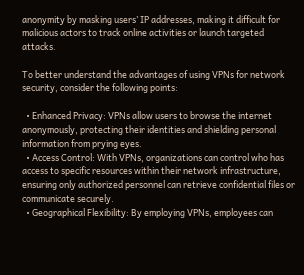anonymity by masking users’ IP addresses, making it difficult for malicious actors to track online activities or launch targeted attacks.

To better understand the advantages of using VPNs for network security, consider the following points:

  • Enhanced Privacy: VPNs allow users to browse the internet anonymously, protecting their identities and shielding personal information from prying eyes.
  • Access Control: With VPNs, organizations can control who has access to specific resources within their network infrastructure, ensuring only authorized personnel can retrieve confidential files or communicate securely.
  • Geographical Flexibility: By employing VPNs, employees can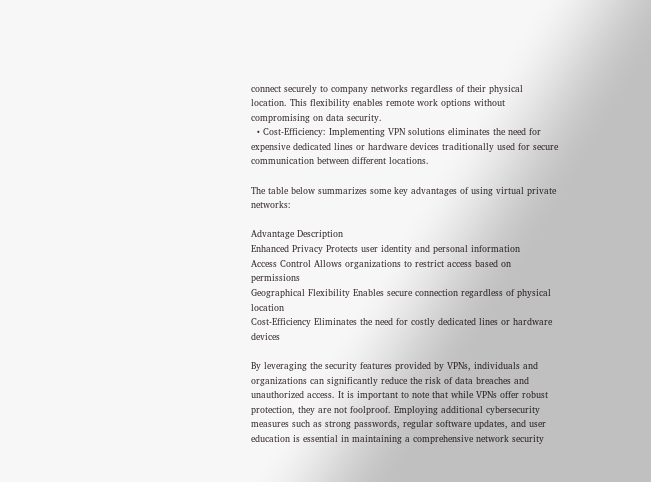connect securely to company networks regardless of their physical location. This flexibility enables remote work options without compromising on data security.
  • Cost-Efficiency: Implementing VPN solutions eliminates the need for expensive dedicated lines or hardware devices traditionally used for secure communication between different locations.

The table below summarizes some key advantages of using virtual private networks:

Advantage Description
Enhanced Privacy Protects user identity and personal information
Access Control Allows organizations to restrict access based on permissions
Geographical Flexibility Enables secure connection regardless of physical location
Cost-Efficiency Eliminates the need for costly dedicated lines or hardware devices

By leveraging the security features provided by VPNs, individuals and organizations can significantly reduce the risk of data breaches and unauthorized access. It is important to note that while VPNs offer robust protection, they are not foolproof. Employing additional cybersecurity measures such as strong passwords, regular software updates, and user education is essential in maintaining a comprehensive network security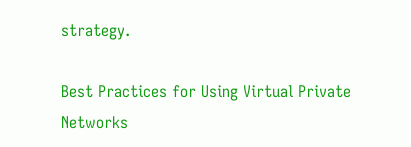strategy.

Best Practices for Using Virtual Private Networks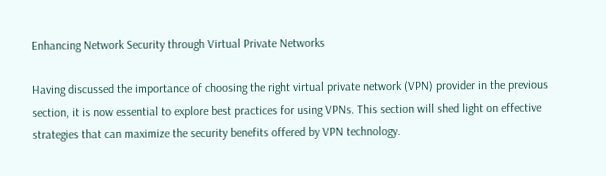Enhancing Network Security through Virtual Private Networks

Having discussed the importance of choosing the right virtual private network (VPN) provider in the previous section, it is now essential to explore best practices for using VPNs. This section will shed light on effective strategies that can maximize the security benefits offered by VPN technology.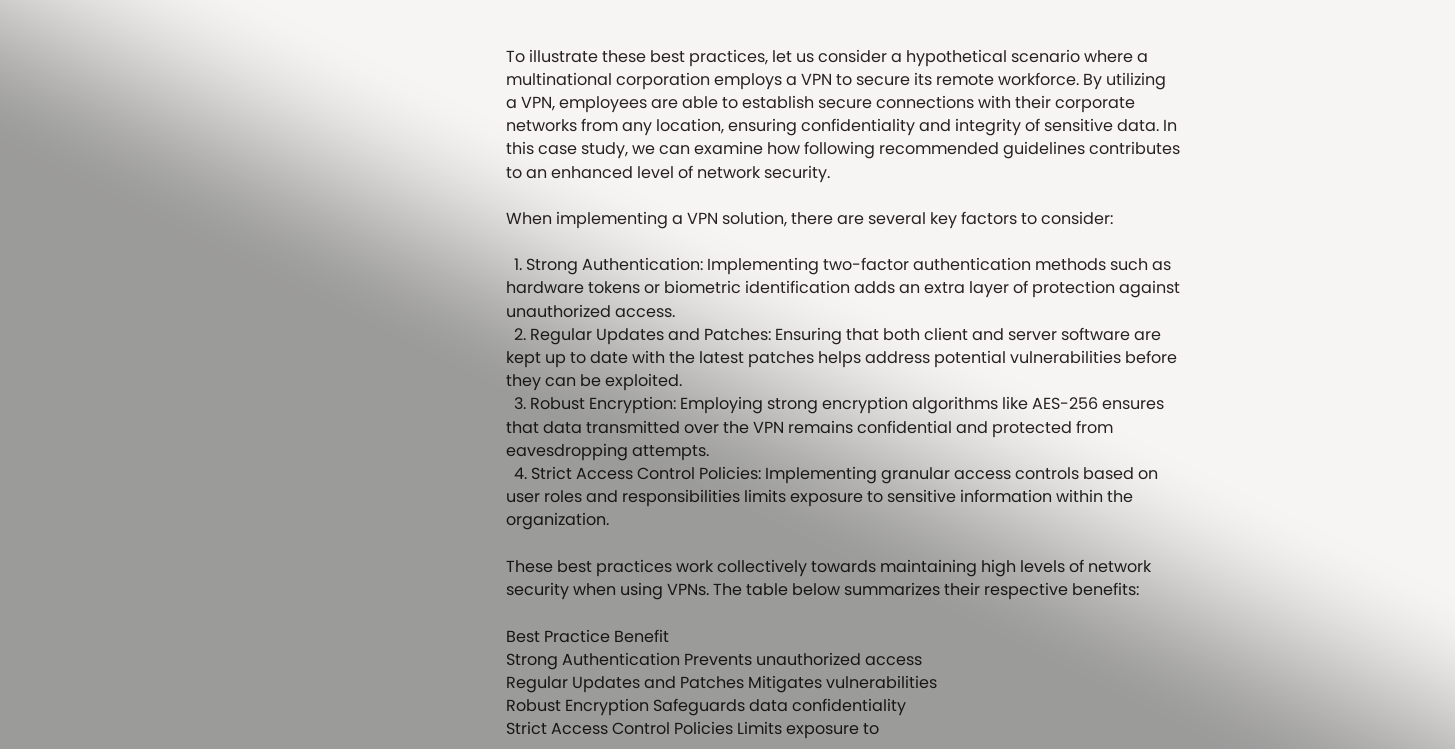To illustrate these best practices, let us consider a hypothetical scenario where a multinational corporation employs a VPN to secure its remote workforce. By utilizing a VPN, employees are able to establish secure connections with their corporate networks from any location, ensuring confidentiality and integrity of sensitive data. In this case study, we can examine how following recommended guidelines contributes to an enhanced level of network security.

When implementing a VPN solution, there are several key factors to consider:

  1. Strong Authentication: Implementing two-factor authentication methods such as hardware tokens or biometric identification adds an extra layer of protection against unauthorized access.
  2. Regular Updates and Patches: Ensuring that both client and server software are kept up to date with the latest patches helps address potential vulnerabilities before they can be exploited.
  3. Robust Encryption: Employing strong encryption algorithms like AES-256 ensures that data transmitted over the VPN remains confidential and protected from eavesdropping attempts.
  4. Strict Access Control Policies: Implementing granular access controls based on user roles and responsibilities limits exposure to sensitive information within the organization.

These best practices work collectively towards maintaining high levels of network security when using VPNs. The table below summarizes their respective benefits:

Best Practice Benefit
Strong Authentication Prevents unauthorized access
Regular Updates and Patches Mitigates vulnerabilities
Robust Encryption Safeguards data confidentiality
Strict Access Control Policies Limits exposure to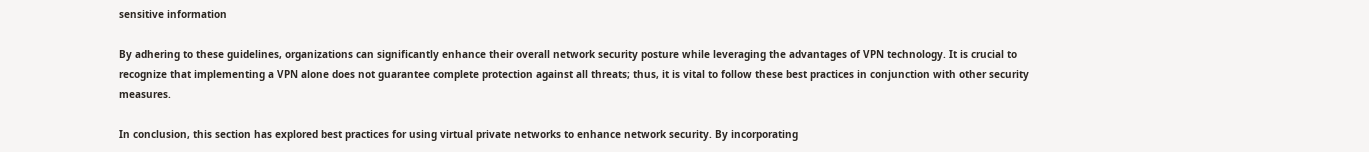sensitive information

By adhering to these guidelines, organizations can significantly enhance their overall network security posture while leveraging the advantages of VPN technology. It is crucial to recognize that implementing a VPN alone does not guarantee complete protection against all threats; thus, it is vital to follow these best practices in conjunction with other security measures.

In conclusion, this section has explored best practices for using virtual private networks to enhance network security. By incorporating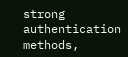strong authentication methods,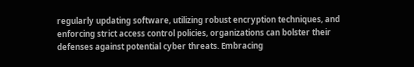regularly updating software, utilizing robust encryption techniques, and enforcing strict access control policies, organizations can bolster their defenses against potential cyber threats. Embracing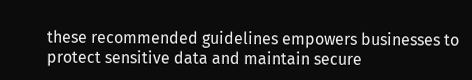these recommended guidelines empowers businesses to protect sensitive data and maintain secure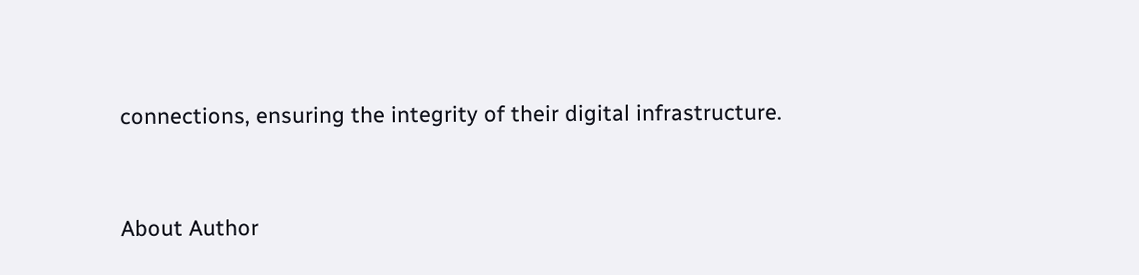connections, ensuring the integrity of their digital infrastructure.


About Author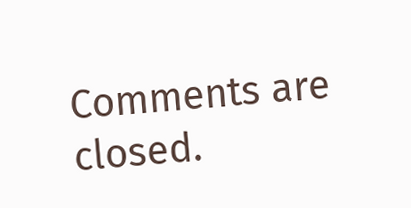Comments are closed.